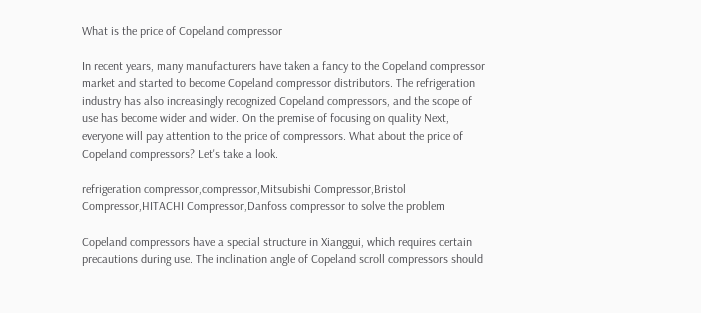What is the price of Copeland compressor

In recent years, many manufacturers have taken a fancy to the Copeland compressor market and started to become Copeland compressor distributors. The refrigeration industry has also increasingly recognized Copeland compressors, and the scope of use has become wider and wider. On the premise of focusing on quality Next, everyone will pay attention to the price of compressors. What about the price of Copeland compressors? Let's take a look.

refrigeration compressor,compressor,Mitsubishi Compressor,Bristol Compressor,HITACHI Compressor,Danfoss compressor to solve the problem

Copeland compressors have a special structure in Xianggui, which requires certain precautions during use. The inclination angle of Copeland scroll compressors should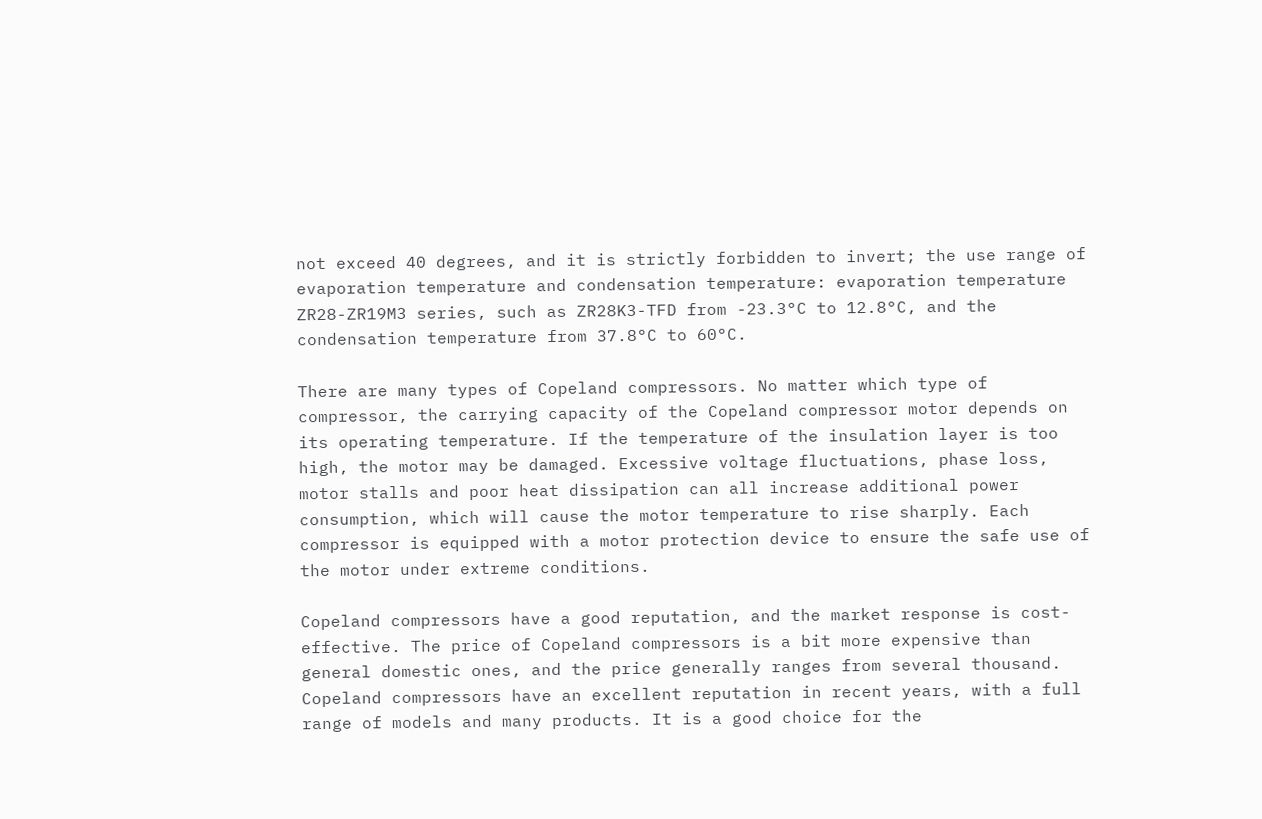not exceed 40 degrees, and it is strictly forbidden to invert; the use range of evaporation temperature and condensation temperature: evaporation temperature ZR28-ZR19M3 series, such as ZR28K3-TFD from -23.3°C to 12.8°C, and the condensation temperature from 37.8°C to 60°C.

There are many types of Copeland compressors. No matter which type of compressor, the carrying capacity of the Copeland compressor motor depends on its operating temperature. If the temperature of the insulation layer is too high, the motor may be damaged. Excessive voltage fluctuations, phase loss, motor stalls and poor heat dissipation can all increase additional power consumption, which will cause the motor temperature to rise sharply. Each compressor is equipped with a motor protection device to ensure the safe use of the motor under extreme conditions.

Copeland compressors have a good reputation, and the market response is cost-effective. The price of Copeland compressors is a bit more expensive than general domestic ones, and the price generally ranges from several thousand. Copeland compressors have an excellent reputation in recent years, with a full range of models and many products. It is a good choice for the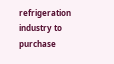refrigeration industry to purchase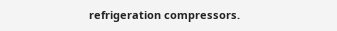refrigeration compressors.